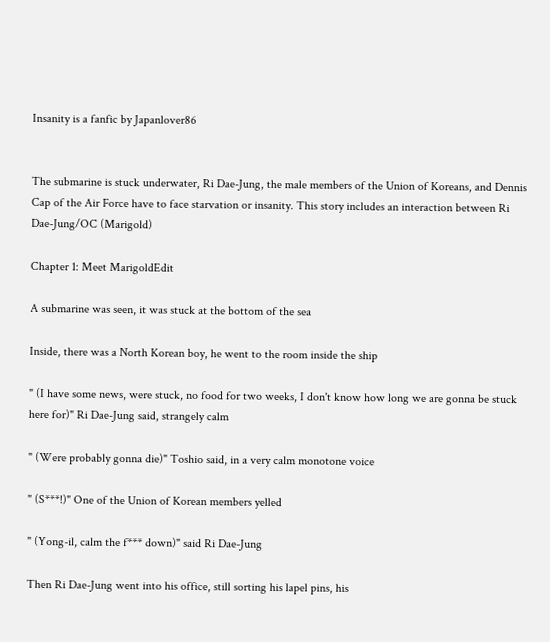Insanity is a fanfic by Japanlover86


The submarine is stuck underwater, Ri Dae-Jung, the male members of the Union of Koreans, and Dennis Cap of the Air Force have to face starvation or insanity. This story includes an interaction between Ri Dae-Jung/OC (Marigold)

Chapter 1: Meet MarigoldEdit

A submarine was seen, it was stuck at the bottom of the sea

Inside, there was a North Korean boy, he went to the room inside the ship

" (I have some news, were stuck, no food for two weeks, I don't know how long we are gonna be stuck here for)" Ri Dae-Jung said, strangely calm

" (Were probably gonna die)" Toshio said, in a very calm monotone voice

" (S***!)" One of the Union of Korean members yelled

" (Yong-il, calm the f*** down)" said Ri Dae-Jung

Then Ri Dae-Jung went into his office, still sorting his lapel pins, his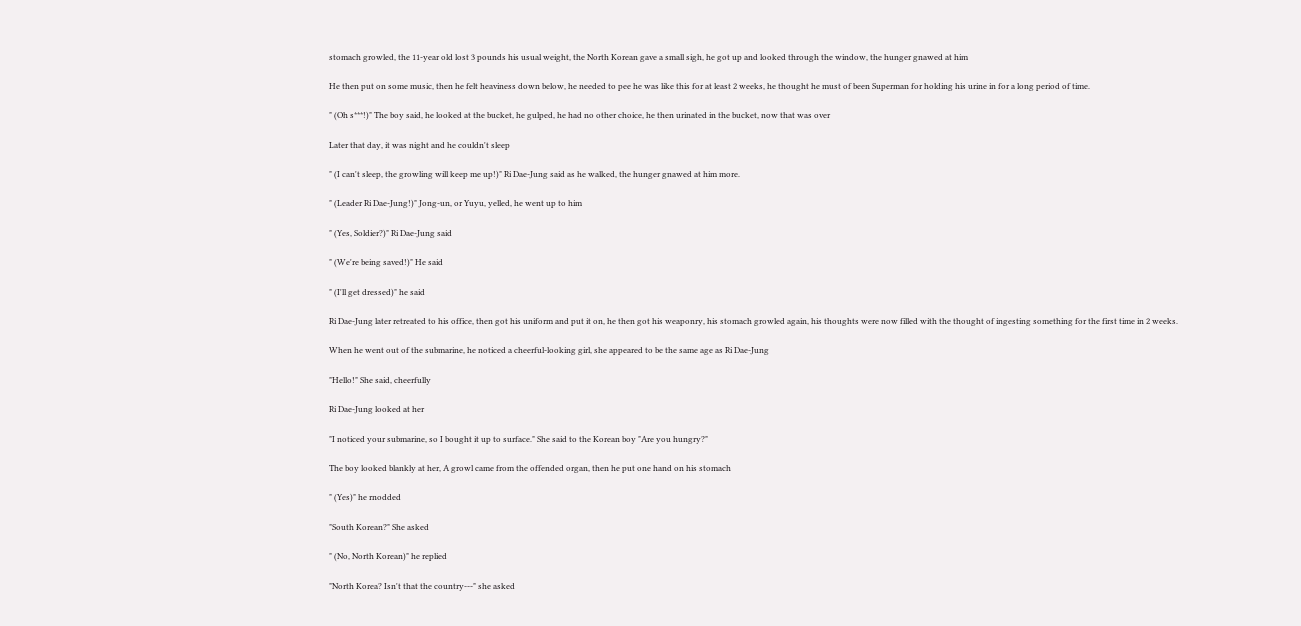stomach growled, the 11-year old lost 3 pounds his usual weight, the North Korean gave a small sigh, he got up and looked through the window, the hunger gnawed at him

He then put on some music, then he felt heaviness down below, he needed to pee he was like this for at least 2 weeks, he thought he must of been Superman for holding his urine in for a long period of time.

" (Oh s***!)" The boy said, he looked at the bucket, he gulped, he had no other choice, he then urinated in the bucket, now that was over

Later that day, it was night and he couldn't sleep

" (I can't sleep, the growling will keep me up!)" Ri Dae-Jung said as he walked, the hunger gnawed at him more.

" (Leader Ri Dae-Jung!)" Jong-un, or Yuyu, yelled, he went up to him

" (Yes, Soldier?)" Ri Dae-Jung said

" (We're being saved!)" He said

" (I'll get dressed)" he said

Ri Dae-Jung later retreated to his office, then got his uniform and put it on, he then got his weaponry, his stomach growled again, his thoughts were now filled with the thought of ingesting something for the first time in 2 weeks.

When he went out of the submarine, he noticed a cheerful-looking girl, she appeared to be the same age as Ri Dae-Jung

"Hello!" She said, cheerfully

Ri Dae-Jung looked at her

"I noticed your submarine, so I bought it up to surface." She said to the Korean boy "Are you hungry?"

The boy looked blankly at her, A growl came from the offended organ, then he put one hand on his stomach

" (Yes)" he rnodded

"South Korean?" She asked

" (No, North Korean)" he replied

"North Korea? Isn't that the country---" she asked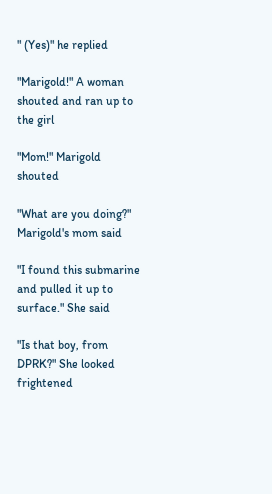" (Yes)" he replied

"Marigold!" A woman shouted and ran up to the girl

"Mom!" Marigold shouted

"What are you doing?" Marigold's mom said

"I found this submarine and pulled it up to surface." She said

"Is that boy, from DPRK?" She looked frightened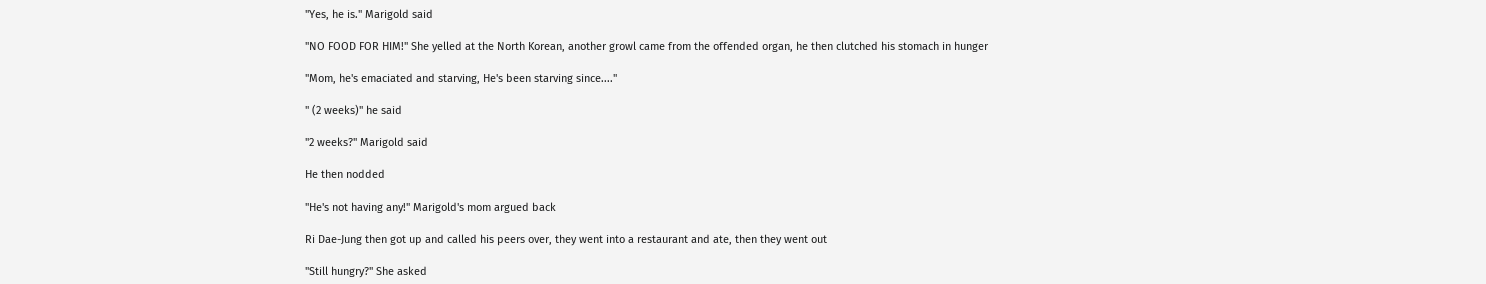"Yes, he is." Marigold said

"NO FOOD FOR HIM!" She yelled at the North Korean, another growl came from the offended organ, he then clutched his stomach in hunger

"Mom, he's emaciated and starving, He's been starving since...."

" (2 weeks)" he said

"2 weeks?" Marigold said

He then nodded

"He's not having any!" Marigold's mom argued back

Ri Dae-Jung then got up and called his peers over, they went into a restaurant and ate, then they went out

"Still hungry?" She asked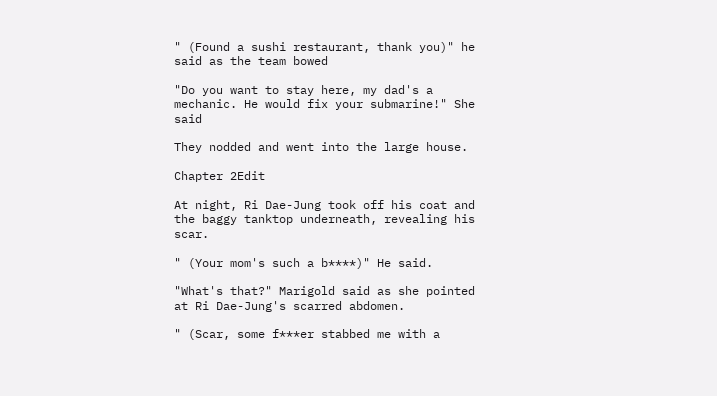" (Found a sushi restaurant, thank you)" he said as the team bowed

"Do you want to stay here, my dad's a mechanic. He would fix your submarine!" She said

They nodded and went into the large house.

Chapter 2Edit

At night, Ri Dae-Jung took off his coat and the baggy tanktop underneath, revealing his scar.

" (Your mom's such a b****)" He said.

"What's that?" Marigold said as she pointed at Ri Dae-Jung's scarred abdomen.

" (Scar, some f***er stabbed me with a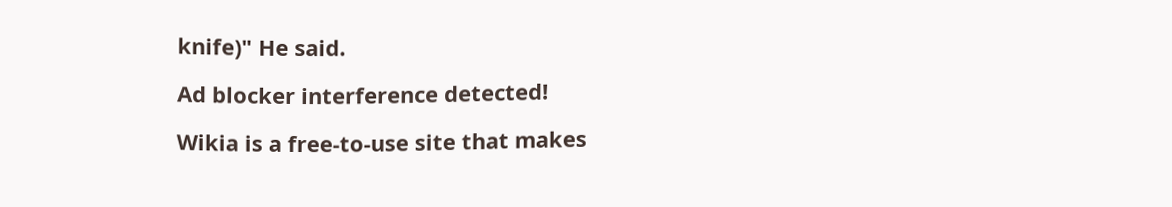knife)" He said.

Ad blocker interference detected!

Wikia is a free-to-use site that makes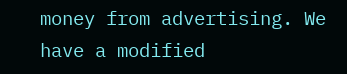money from advertising. We have a modified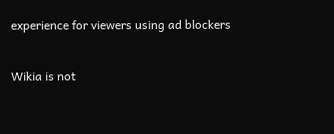experience for viewers using ad blockers

Wikia is not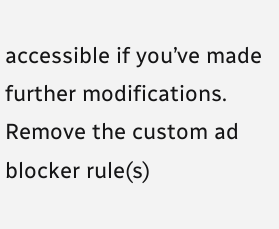accessible if you’ve made further modifications. Remove the custom ad blocker rule(s)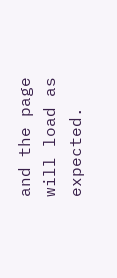and the page will load as expected.